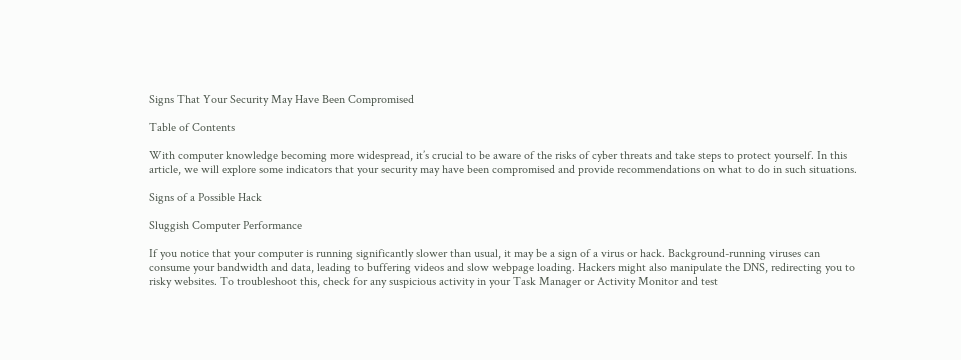Signs That Your Security May Have Been Compromised

Table of Contents

With computer knowledge becoming more widespread, it’s crucial to be aware of the risks of cyber threats and take steps to protect yourself. In this article, we will explore some indicators that your security may have been compromised and provide recommendations on what to do in such situations.

Signs of a Possible Hack

Sluggish Computer Performance

If you notice that your computer is running significantly slower than usual, it may be a sign of a virus or hack. Background-running viruses can consume your bandwidth and data, leading to buffering videos and slow webpage loading. Hackers might also manipulate the DNS, redirecting you to risky websites. To troubleshoot this, check for any suspicious activity in your Task Manager or Activity Monitor and test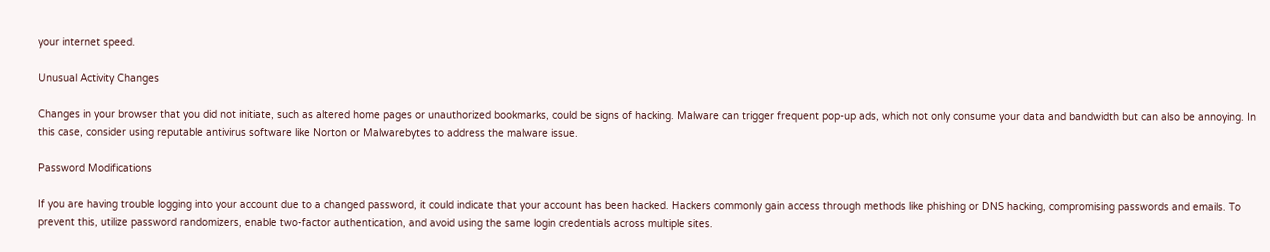your internet speed.

Unusual Activity Changes

Changes in your browser that you did not initiate, such as altered home pages or unauthorized bookmarks, could be signs of hacking. Malware can trigger frequent pop-up ads, which not only consume your data and bandwidth but can also be annoying. In this case, consider using reputable antivirus software like Norton or Malwarebytes to address the malware issue.

Password Modifications

If you are having trouble logging into your account due to a changed password, it could indicate that your account has been hacked. Hackers commonly gain access through methods like phishing or DNS hacking, compromising passwords and emails. To prevent this, utilize password randomizers, enable two-factor authentication, and avoid using the same login credentials across multiple sites.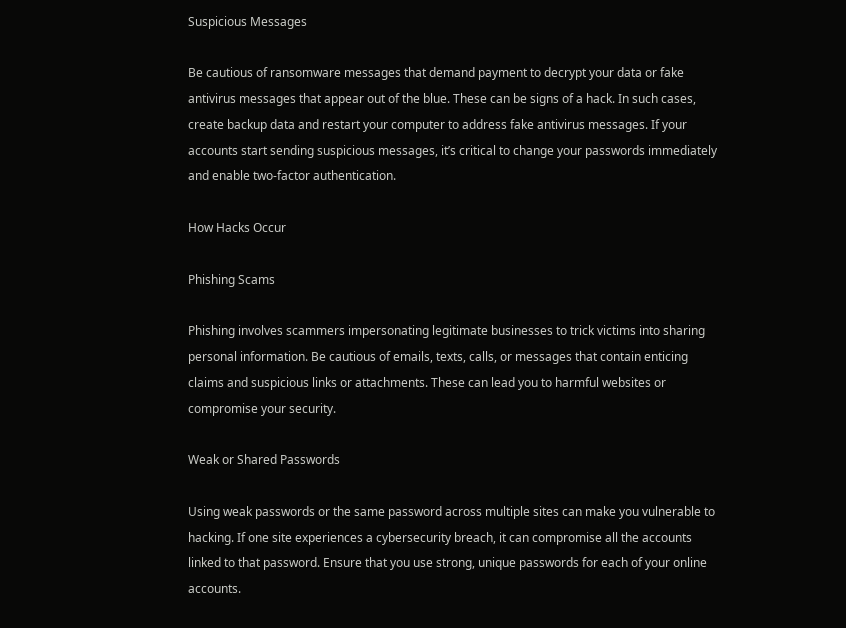Suspicious Messages

Be cautious of ransomware messages that demand payment to decrypt your data or fake antivirus messages that appear out of the blue. These can be signs of a hack. In such cases, create backup data and restart your computer to address fake antivirus messages. If your accounts start sending suspicious messages, it’s critical to change your passwords immediately and enable two-factor authentication.

How Hacks Occur

Phishing Scams

Phishing involves scammers impersonating legitimate businesses to trick victims into sharing personal information. Be cautious of emails, texts, calls, or messages that contain enticing claims and suspicious links or attachments. These can lead you to harmful websites or compromise your security.

Weak or Shared Passwords

Using weak passwords or the same password across multiple sites can make you vulnerable to hacking. If one site experiences a cybersecurity breach, it can compromise all the accounts linked to that password. Ensure that you use strong, unique passwords for each of your online accounts.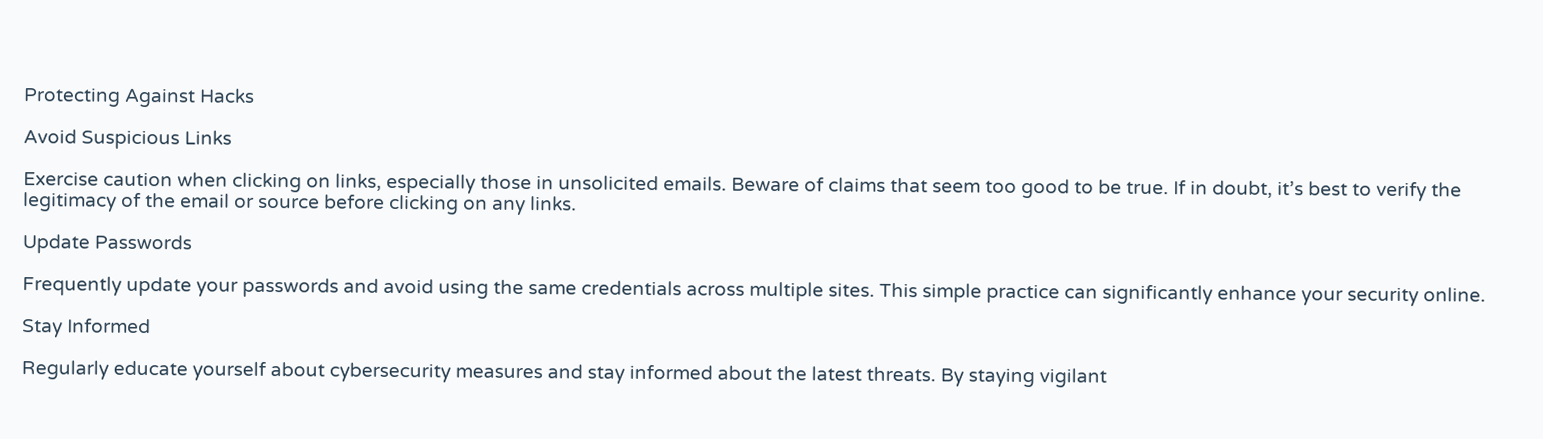Protecting Against Hacks

Avoid Suspicious Links

Exercise caution when clicking on links, especially those in unsolicited emails. Beware of claims that seem too good to be true. If in doubt, it’s best to verify the legitimacy of the email or source before clicking on any links.

Update Passwords

Frequently update your passwords and avoid using the same credentials across multiple sites. This simple practice can significantly enhance your security online.

Stay Informed

Regularly educate yourself about cybersecurity measures and stay informed about the latest threats. By staying vigilant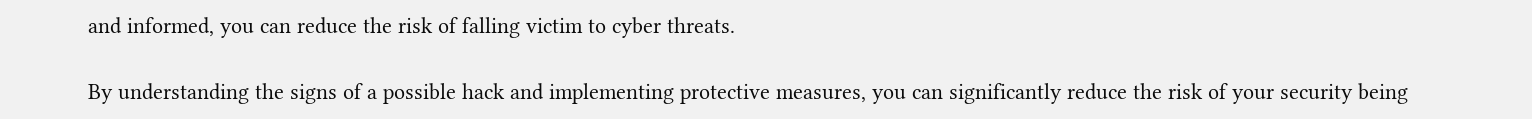and informed, you can reduce the risk of falling victim to cyber threats.

By understanding the signs of a possible hack and implementing protective measures, you can significantly reduce the risk of your security being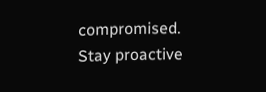compromised. Stay proactive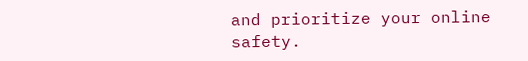and prioritize your online safety.